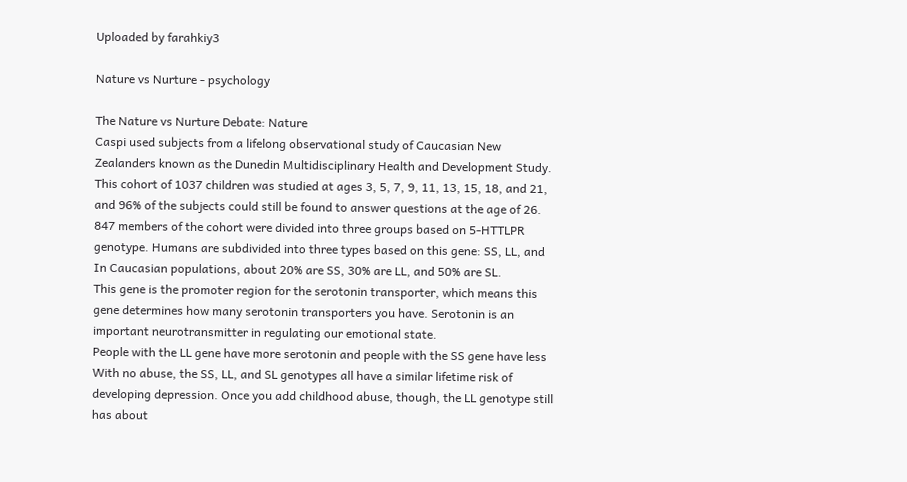Uploaded by farahkiy3

Nature vs Nurture - psychology

The Nature vs Nurture Debate: Nature
Caspi used subjects from a lifelong observational study of Caucasian New
Zealanders known as the Dunedin Multidisciplinary Health and Development Study.
This cohort of 1037 children was studied at ages 3, 5, 7, 9, 11, 13, 15, 18, and 21,
and 96% of the subjects could still be found to answer questions at the age of 26.
847 members of the cohort were divided into three groups based on 5-HTTLPR
genotype. Humans are subdivided into three types based on this gene: SS, LL, and
In Caucasian populations, about 20% are SS, 30% are LL, and 50% are SL.
This gene is the promoter region for the serotonin transporter, which means this
gene determines how many serotonin transporters you have. Serotonin is an
important neurotransmitter in regulating our emotional state.
People with the LL gene have more serotonin and people with the SS gene have less
With no abuse, the SS, LL, and SL genotypes all have a similar lifetime risk of
developing depression. Once you add childhood abuse, though, the LL genotype still
has about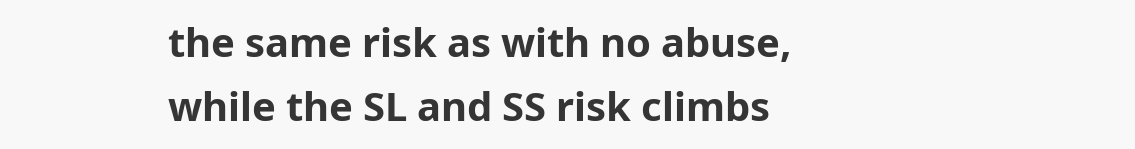the same risk as with no abuse, while the SL and SS risk climbs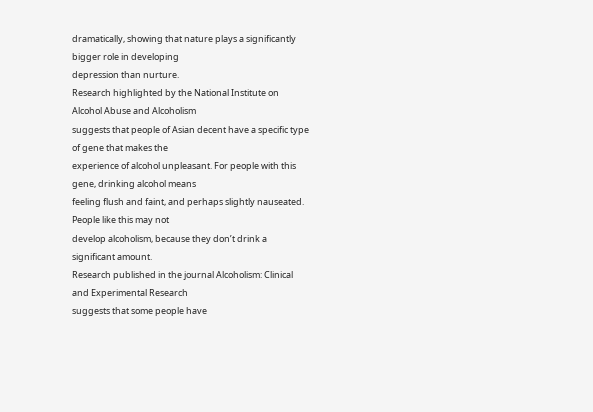dramatically, showing that nature plays a significantly bigger role in developing
depression than nurture.
Research highlighted by the National Institute on Alcohol Abuse and Alcoholism
suggests that people of Asian decent have a specific type of gene that makes the
experience of alcohol unpleasant. For people with this gene, drinking alcohol means
feeling flush and faint, and perhaps slightly nauseated. People like this may not
develop alcoholism, because they don’t drink a significant amount.
Research published in the journal Alcoholism: Clinical and Experimental Research
suggests that some people have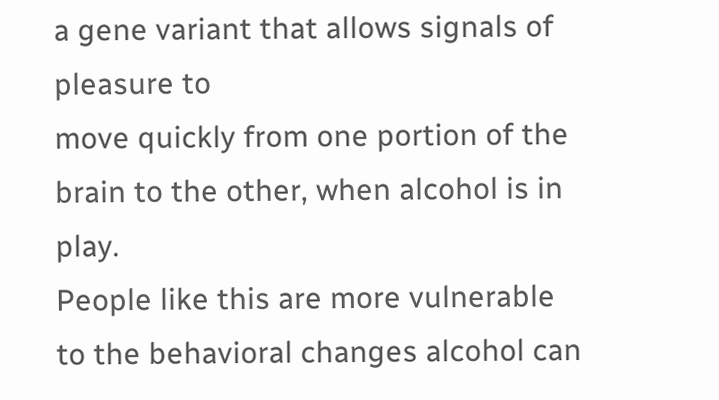a gene variant that allows signals of pleasure to
move quickly from one portion of the brain to the other, when alcohol is in play.
People like this are more vulnerable to the behavioral changes alcohol can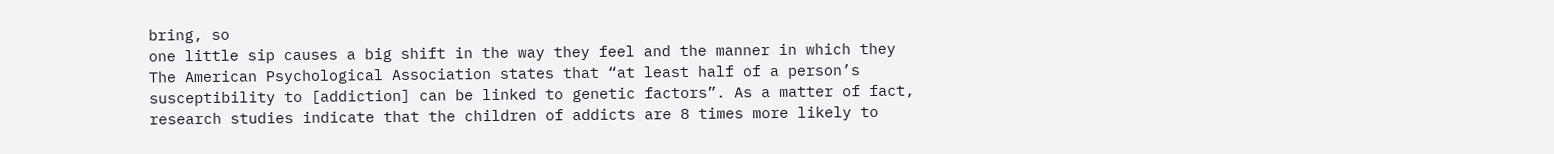bring, so
one little sip causes a big shift in the way they feel and the manner in which they
The American Psychological Association states that “at least half of a person’s
susceptibility to [addiction] can be linked to genetic factors”. As a matter of fact,
research studies indicate that the children of addicts are 8 times more likely to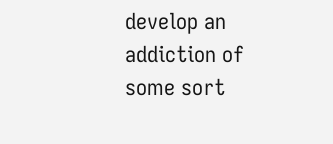develop an addiction of some sort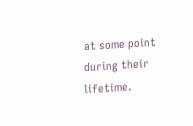at some point during their lifetime.